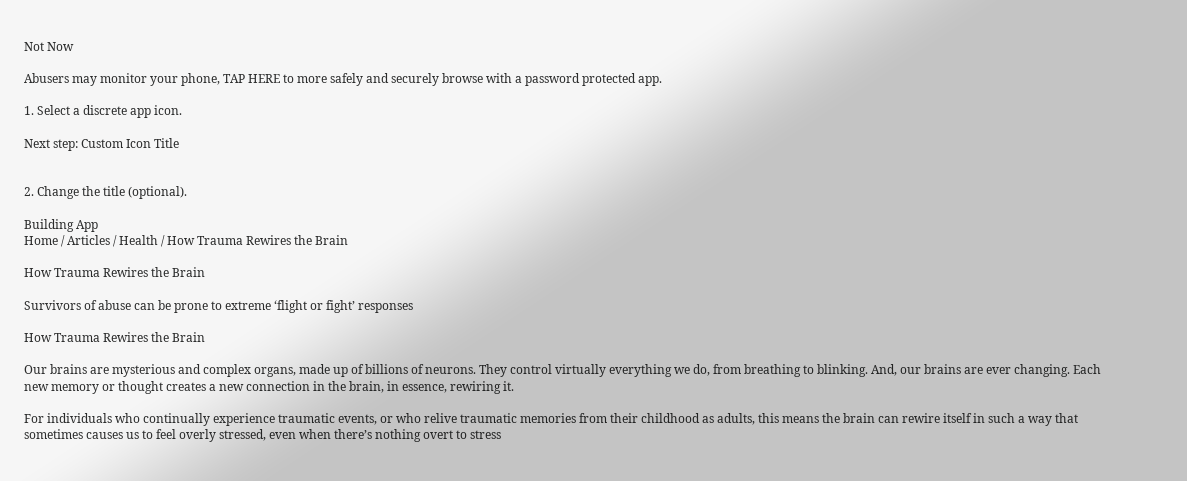Not Now

Abusers may monitor your phone, TAP HERE to more safely and securely browse with a password protected app.

1. Select a discrete app icon.

Next step: Custom Icon Title


2. Change the title (optional).

Building App
Home / Articles / Health / How Trauma Rewires the Brain

How Trauma Rewires the Brain

Survivors of abuse can be prone to extreme ‘flight or fight’ responses

How Trauma Rewires the Brain

Our brains are mysterious and complex organs, made up of billions of neurons. They control virtually everything we do, from breathing to blinking. And, our brains are ever changing. Each new memory or thought creates a new connection in the brain, in essence, rewiring it.

For individuals who continually experience traumatic events, or who relive traumatic memories from their childhood as adults, this means the brain can rewire itself in such a way that sometimes causes us to feel overly stressed, even when there’s nothing overt to stress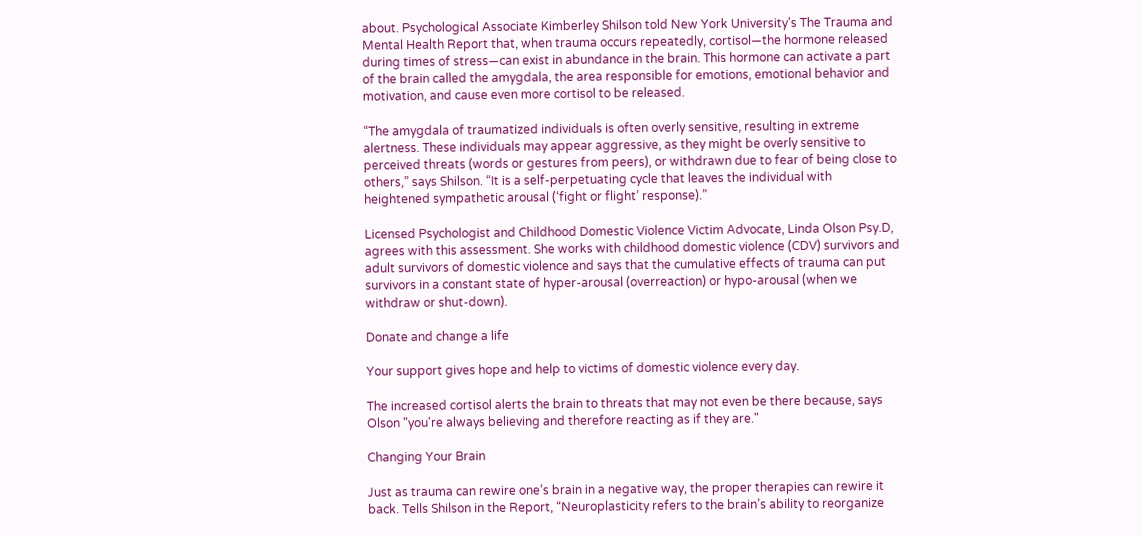about. Psychological Associate Kimberley Shilson told New York University’s The Trauma and Mental Health Report that, when trauma occurs repeatedly, cortisol—the hormone released during times of stress—can exist in abundance in the brain. This hormone can activate a part of the brain called the amygdala, the area responsible for emotions, emotional behavior and motivation, and cause even more cortisol to be released.

“The amygdala of traumatized individuals is often overly sensitive, resulting in extreme alertness. These individuals may appear aggressive, as they might be overly sensitive to perceived threats (words or gestures from peers), or withdrawn due to fear of being close to others,” says Shilson. “It is a self-perpetuating cycle that leaves the individual with heightened sympathetic arousal (‘fight or flight’ response).”

Licensed Psychologist and Childhood Domestic Violence Victim Advocate, Linda Olson Psy.D, agrees with this assessment. She works with childhood domestic violence (CDV) survivors and adult survivors of domestic violence and says that the cumulative effects of trauma can put survivors in a constant state of hyper-arousal (overreaction) or hypo-arousal (when we withdraw or shut-down).

Donate and change a life

Your support gives hope and help to victims of domestic violence every day.

The increased cortisol alerts the brain to threats that may not even be there because, says Olson "you're always believing and therefore reacting as if they are."

Changing Your Brain

Just as trauma can rewire one’s brain in a negative way, the proper therapies can rewire it back. Tells Shilson in the Report, “Neuroplasticity refers to the brain’s ability to reorganize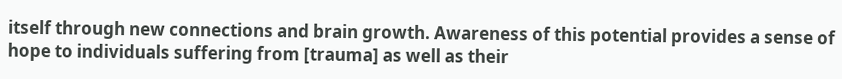itself through new connections and brain growth. Awareness of this potential provides a sense of hope to individuals suffering from [trauma] as well as their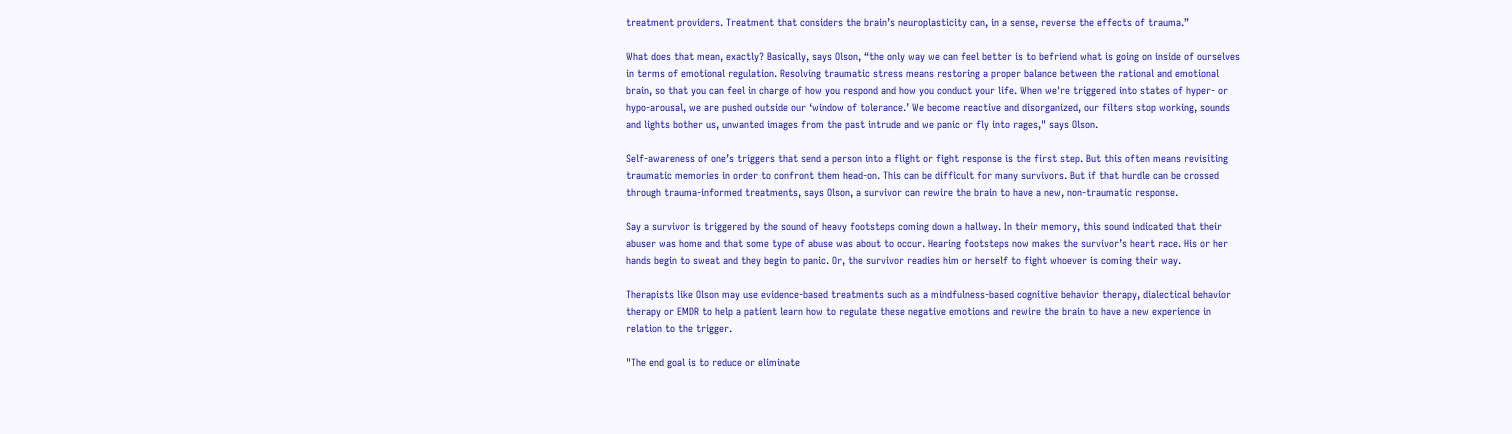treatment providers. Treatment that considers the brain’s neuroplasticity can, in a sense, reverse the effects of trauma.”

What does that mean, exactly? Basically, says Olson, “the only way we can feel better is to befriend what is going on inside of ourselves in terms of emotional regulation. Resolving traumatic stress means restoring a proper balance between the rational and emotional brain, so that you can feel in charge of how you respond and how you conduct your life. When we're triggered into states of hyper- or hypo-arousal, we are pushed outside our ‘window of tolerance.’ We become reactive and disorganized, our filters stop working, sounds and lights bother us, unwanted images from the past intrude and we panic or fly into rages," says Olson.

Self-awareness of one’s triggers that send a person into a flight or fight response is the first step. But this often means revisiting traumatic memories in order to confront them head-on. This can be difficult for many survivors. But if that hurdle can be crossed through trauma-informed treatments, says Olson, a survivor can rewire the brain to have a new, non-traumatic response.

Say a survivor is triggered by the sound of heavy footsteps coming down a hallway. In their memory, this sound indicated that their abuser was home and that some type of abuse was about to occur. Hearing footsteps now makes the survivor’s heart race. His or her hands begin to sweat and they begin to panic. Or, the survivor readies him or herself to fight whoever is coming their way.

Therapists like Olson may use evidence-based treatments such as a mindfulness-based cognitive behavior therapy, dialectical behavior therapy or EMDR to help a patient learn how to regulate these negative emotions and rewire the brain to have a new experience in relation to the trigger.

"The end goal is to reduce or eliminate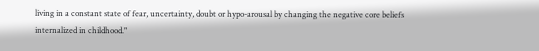living in a constant state of fear, uncertainty, doubt or hypo-arousal by changing the negative core beliefs internalized in childhood."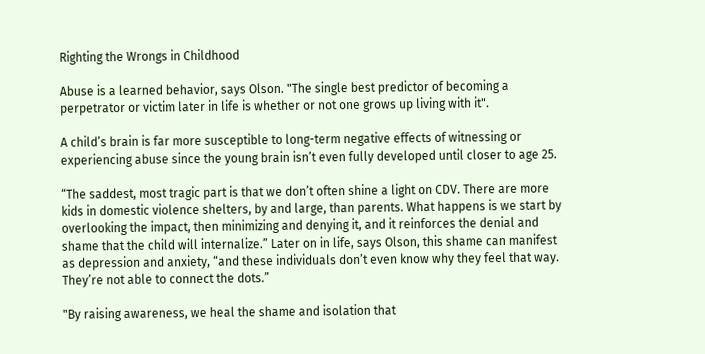Righting the Wrongs in Childhood

Abuse is a learned behavior, says Olson. "The single best predictor of becoming a perpetrator or victim later in life is whether or not one grows up living with it".

A child’s brain is far more susceptible to long-term negative effects of witnessing or experiencing abuse since the young brain isn’t even fully developed until closer to age 25.

“The saddest, most tragic part is that we don’t often shine a light on CDV. There are more kids in domestic violence shelters, by and large, than parents. What happens is we start by overlooking the impact, then minimizing and denying it, and it reinforces the denial and shame that the child will internalize.” Later on in life, says Olson, this shame can manifest as depression and anxiety, “and these individuals don’t even know why they feel that way. They’re not able to connect the dots.”

"By raising awareness, we heal the shame and isolation that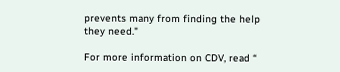prevents many from finding the help they need."

For more information on CDV, read “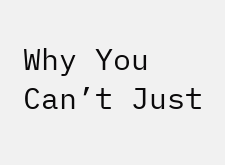Why You Can’t Just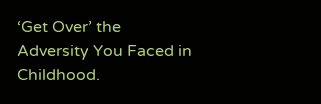‘Get Over’ the Adversity You Faced in Childhood.